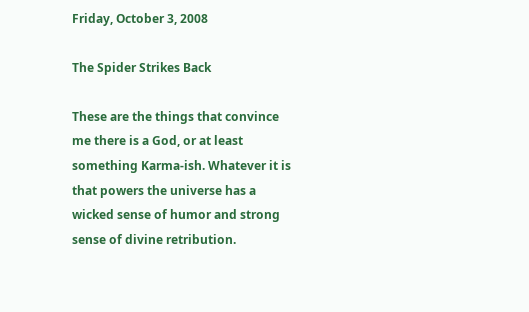Friday, October 3, 2008

The Spider Strikes Back

These are the things that convince me there is a God, or at least something Karma-ish. Whatever it is that powers the universe has a wicked sense of humor and strong sense of divine retribution.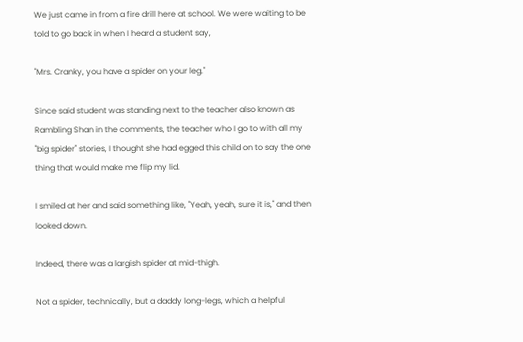We just came in from a fire drill here at school. We were waiting to be told to go back in when I heard a student say,

"Mrs. Cranky, you have a spider on your leg."

Since said student was standing next to the teacher also known as Rambling Shan in the comments, the teacher who I go to with all my "big spider" stories, I thought she had egged this child on to say the one thing that would make me flip my lid.

I smiled at her and said something like, "Yeah, yeah, sure it is," and then looked down.

Indeed, there was a largish spider at mid-thigh.

Not a spider, technically, but a daddy long-legs, which a helpful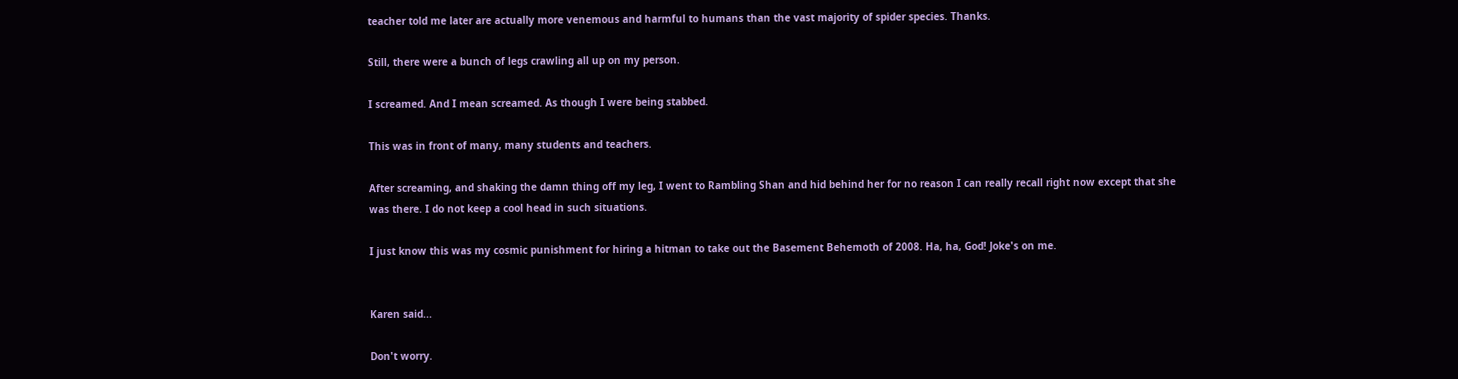teacher told me later are actually more venemous and harmful to humans than the vast majority of spider species. Thanks.

Still, there were a bunch of legs crawling all up on my person.

I screamed. And I mean screamed. As though I were being stabbed.

This was in front of many, many students and teachers.

After screaming, and shaking the damn thing off my leg, I went to Rambling Shan and hid behind her for no reason I can really recall right now except that she was there. I do not keep a cool head in such situations.

I just know this was my cosmic punishment for hiring a hitman to take out the Basement Behemoth of 2008. Ha, ha, God! Joke's on me.


Karen said...

Don't worry.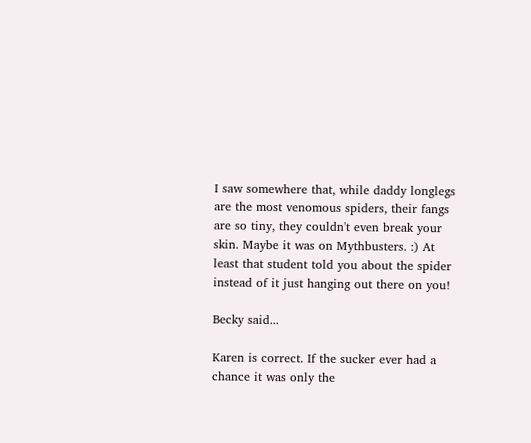I saw somewhere that, while daddy longlegs are the most venomous spiders, their fangs are so tiny, they couldn't even break your skin. Maybe it was on Mythbusters. :) At least that student told you about the spider instead of it just hanging out there on you!

Becky said...

Karen is correct. If the sucker ever had a chance it was only the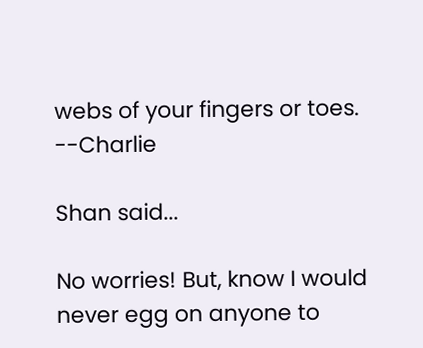webs of your fingers or toes. --Charlie

Shan said...

No worries! But, know I would never egg on anyone to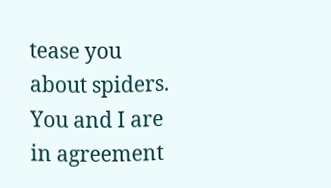tease you about spiders. You and I are in agreement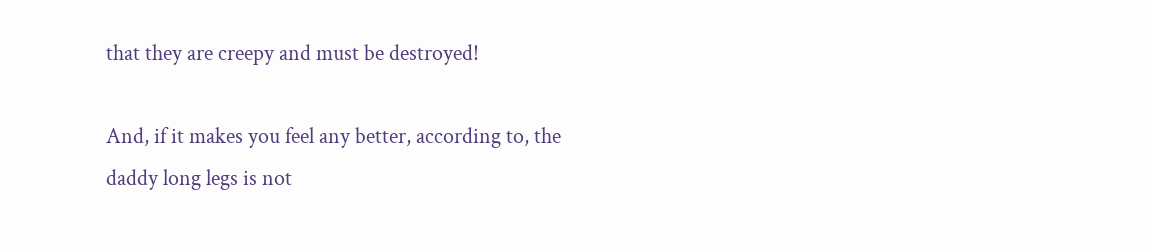that they are creepy and must be destroyed!

And, if it makes you feel any better, according to, the daddy long legs is not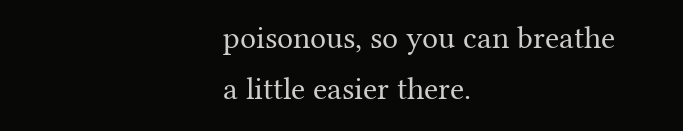poisonous, so you can breathe a little easier there.